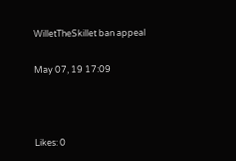WilletTheSkillet ban appeal

May 07, 19 17:09



Likes: 0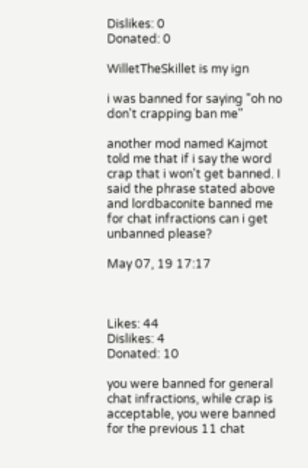Dislikes: 0
Donated: 0

WilletTheSkillet is my ign

i was banned for saying "oh no don't crapping ban me"

another mod named Kajmot told me that if i say the word crap that i won't get banned. I said the phrase stated above and lordbaconite banned me for chat infractions can i get unbanned please?

May 07, 19 17:17



Likes: 44
Dislikes: 4
Donated: 10

you were banned for general chat infractions, while crap is acceptable, you were banned for the previous 11 chat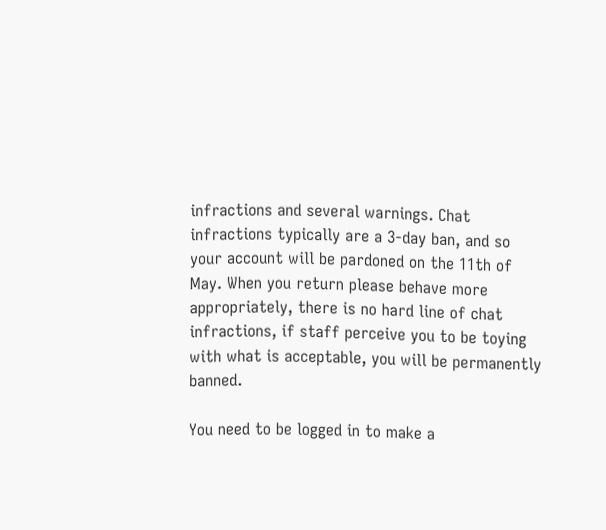infractions and several warnings. Chat infractions typically are a 3-day ban, and so your account will be pardoned on the 11th of May. When you return please behave more appropriately, there is no hard line of chat infractions, if staff perceive you to be toying with what is acceptable, you will be permanently banned.

You need to be logged in to make a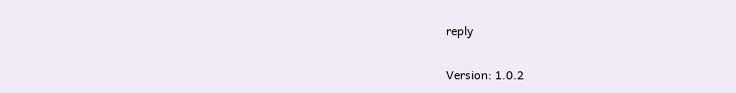reply

Version: 1.0.2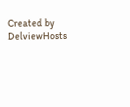Created by DelviewHosts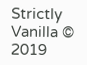Strictly Vanilla © 2019